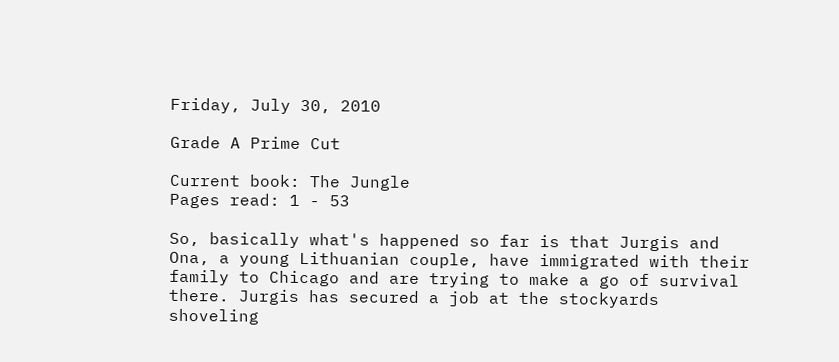Friday, July 30, 2010

Grade A Prime Cut

Current book: The Jungle
Pages read: 1 - 53

So, basically what's happened so far is that Jurgis and Ona, a young Lithuanian couple, have immigrated with their family to Chicago and are trying to make a go of survival there. Jurgis has secured a job at the stockyards shoveling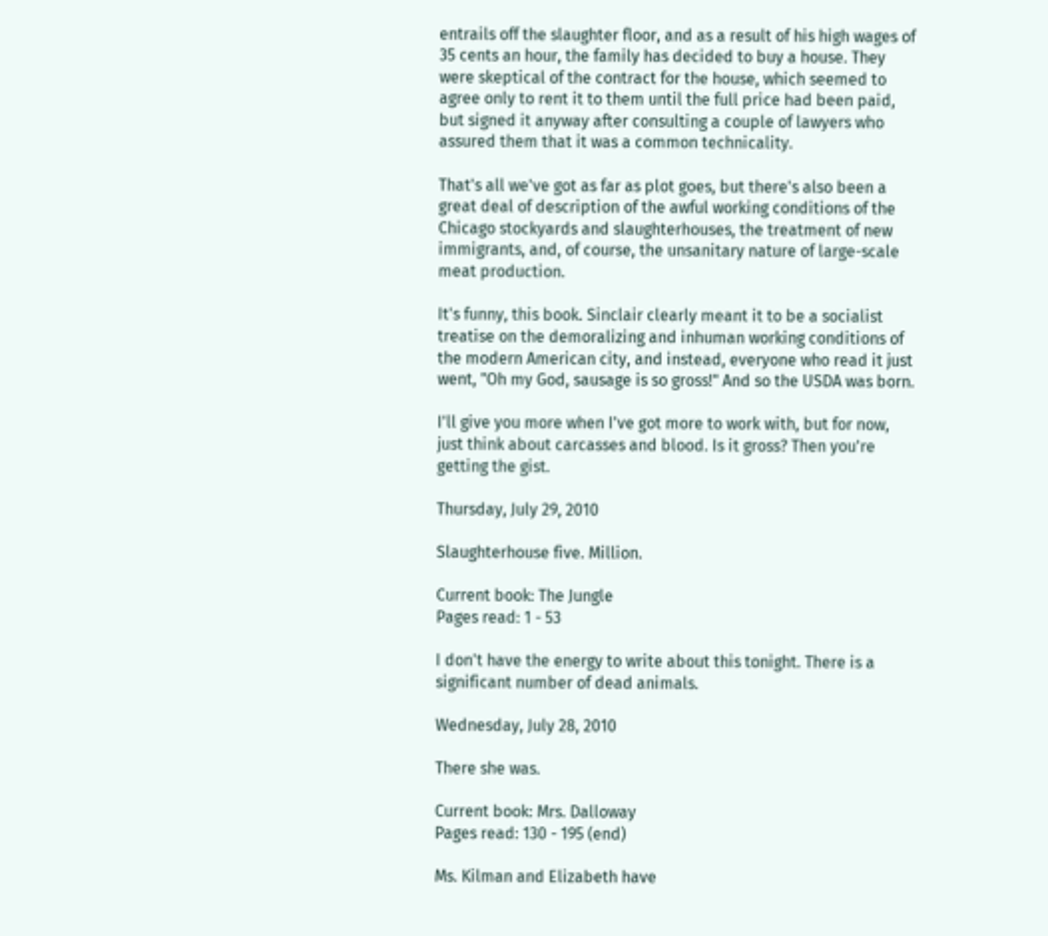entrails off the slaughter floor, and as a result of his high wages of 35 cents an hour, the family has decided to buy a house. They were skeptical of the contract for the house, which seemed to agree only to rent it to them until the full price had been paid, but signed it anyway after consulting a couple of lawyers who assured them that it was a common technicality.

That's all we've got as far as plot goes, but there's also been a great deal of description of the awful working conditions of the Chicago stockyards and slaughterhouses, the treatment of new immigrants, and, of course, the unsanitary nature of large-scale meat production.

It's funny, this book. Sinclair clearly meant it to be a socialist treatise on the demoralizing and inhuman working conditions of the modern American city, and instead, everyone who read it just went, "Oh my God, sausage is so gross!" And so the USDA was born.

I'll give you more when I've got more to work with, but for now, just think about carcasses and blood. Is it gross? Then you're getting the gist.

Thursday, July 29, 2010

Slaughterhouse five. Million.

Current book: The Jungle
Pages read: 1 - 53

I don't have the energy to write about this tonight. There is a significant number of dead animals.

Wednesday, July 28, 2010

There she was.

Current book: Mrs. Dalloway
Pages read: 130 - 195 (end)

Ms. Kilman and Elizabeth have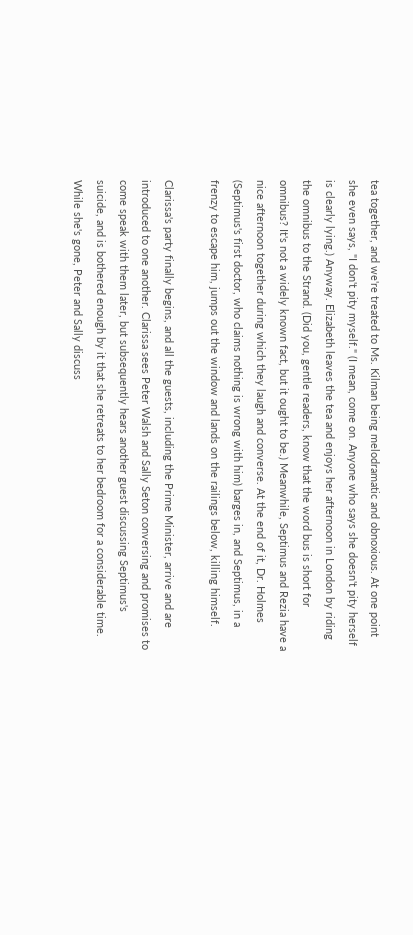tea together, and we're treated to Ms. Kilman being melodramatic and obnoxious. At one point she even says, "I don't pity myself." (I mean, come on. Anyone who says she doesn't pity herself is clearly lying.) Anyway. Elizabeth leaves the tea and enjoys her afternoon in London by riding the omnibus to the Strand. (Did you, gentle readers, know that the word bus is short for omnibus? It's not a widely known fact, but it ought to be.) Meanwhile, Septimus and Rezia have a nice afternoon together during which they laugh and converse. At the end of it, Dr. Holmes (Septimus's first doctor, who claims nothing is wrong with him) barges in, and Septimus, in a frenzy to escape him, jumps out the window and lands on the railings below, killing himself.

Clarissa's party finally begins, and all the guests, including the Prime Minister, arrive and are introduced to one another. Clarissa sees Peter Walsh and Sally Seton conversing and promises to come speak with them later, but subsequently hears another guest discussing Septimus's suicide, and is bothered enough by it that she retreats to her bedroom for a considerable time. While she's gone, Peter and Sally discuss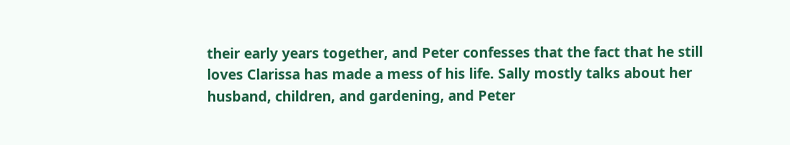their early years together, and Peter confesses that the fact that he still loves Clarissa has made a mess of his life. Sally mostly talks about her husband, children, and gardening, and Peter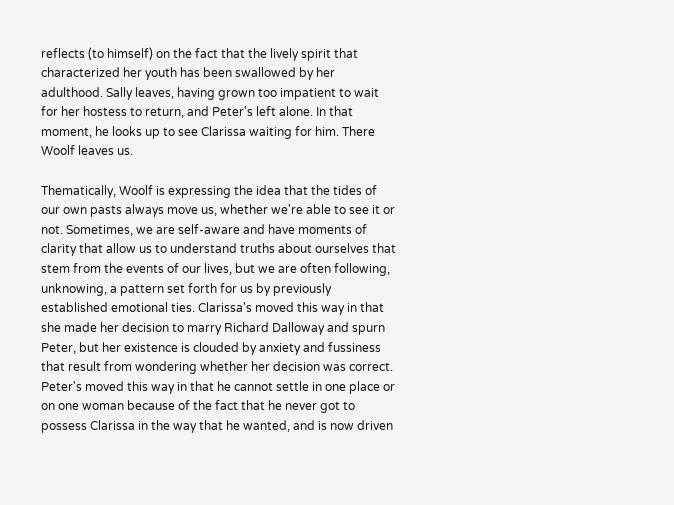reflects (to himself) on the fact that the lively spirit that characterized her youth has been swallowed by her adulthood. Sally leaves, having grown too impatient to wait for her hostess to return, and Peter's left alone. In that moment, he looks up to see Clarissa waiting for him. There Woolf leaves us.

Thematically, Woolf is expressing the idea that the tides of our own pasts always move us, whether we're able to see it or not. Sometimes, we are self-aware and have moments of clarity that allow us to understand truths about ourselves that stem from the events of our lives, but we are often following, unknowing, a pattern set forth for us by previously established emotional ties. Clarissa's moved this way in that she made her decision to marry Richard Dalloway and spurn Peter, but her existence is clouded by anxiety and fussiness that result from wondering whether her decision was correct. Peter's moved this way in that he cannot settle in one place or on one woman because of the fact that he never got to possess Clarissa in the way that he wanted, and is now driven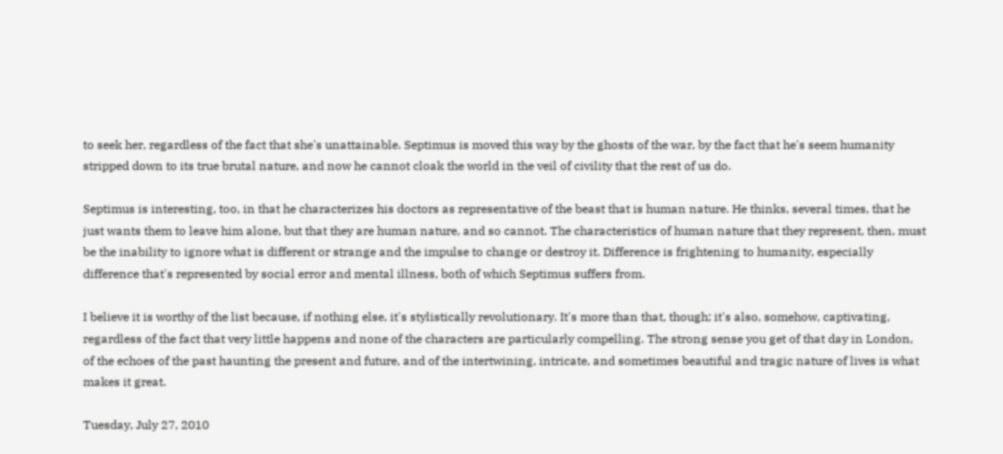to seek her, regardless of the fact that she's unattainable. Septimus is moved this way by the ghosts of the war, by the fact that he's seem humanity stripped down to its true brutal nature, and now he cannot cloak the world in the veil of civility that the rest of us do.

Septimus is interesting, too, in that he characterizes his doctors as representative of the beast that is human nature. He thinks, several times, that he just wants them to leave him alone, but that they are human nature, and so cannot. The characteristics of human nature that they represent, then, must be the inability to ignore what is different or strange and the impulse to change or destroy it. Difference is frightening to humanity, especially difference that's represented by social error and mental illness, both of which Septimus suffers from.

I believe it is worthy of the list because, if nothing else, it's stylistically revolutionary. It's more than that, though; it's also, somehow, captivating, regardless of the fact that very little happens and none of the characters are particularly compelling. The strong sense you get of that day in London, of the echoes of the past haunting the present and future, and of the intertwining, intricate, and sometimes beautiful and tragic nature of lives is what makes it great.

Tuesday, July 27, 2010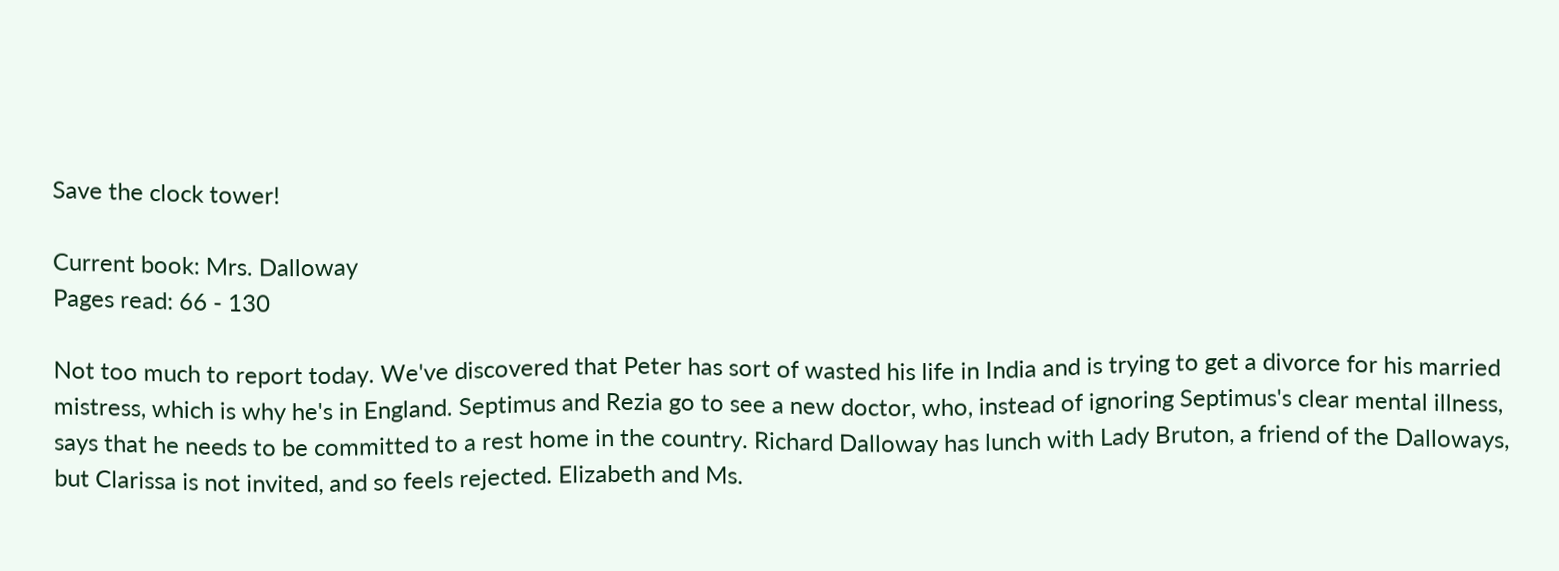Save the clock tower!

Current book: Mrs. Dalloway
Pages read: 66 - 130

Not too much to report today. We've discovered that Peter has sort of wasted his life in India and is trying to get a divorce for his married mistress, which is why he's in England. Septimus and Rezia go to see a new doctor, who, instead of ignoring Septimus's clear mental illness, says that he needs to be committed to a rest home in the country. Richard Dalloway has lunch with Lady Bruton, a friend of the Dalloways, but Clarissa is not invited, and so feels rejected. Elizabeth and Ms.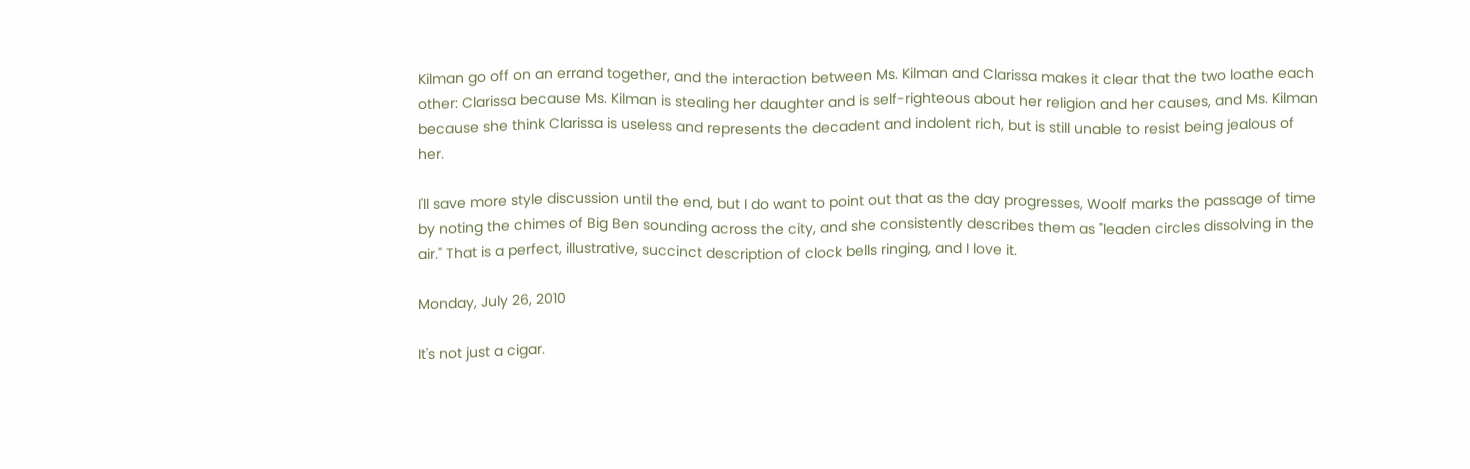Kilman go off on an errand together, and the interaction between Ms. Kilman and Clarissa makes it clear that the two loathe each other: Clarissa because Ms. Kilman is stealing her daughter and is self-righteous about her religion and her causes, and Ms. Kilman because she think Clarissa is useless and represents the decadent and indolent rich, but is still unable to resist being jealous of her.

I'll save more style discussion until the end, but I do want to point out that as the day progresses, Woolf marks the passage of time by noting the chimes of Big Ben sounding across the city, and she consistently describes them as "leaden circles dissolving in the air." That is a perfect, illustrative, succinct description of clock bells ringing, and I love it.

Monday, July 26, 2010

It's not just a cigar.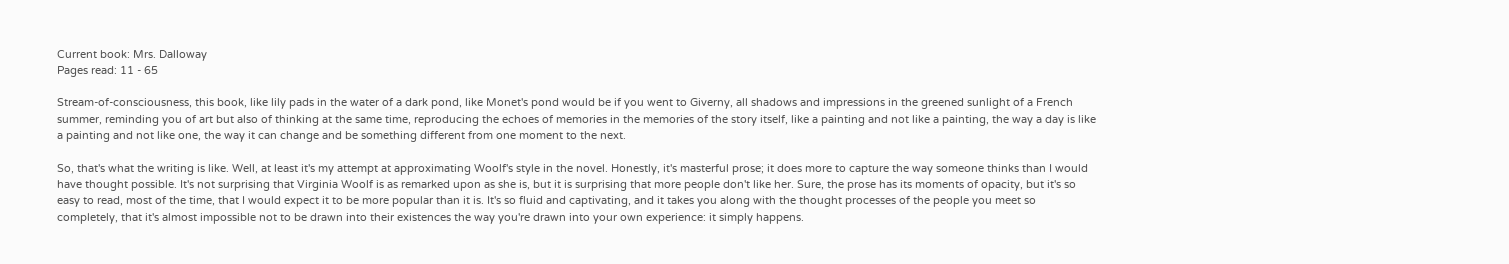Current book: Mrs. Dalloway
Pages read: 11 - 65

Stream-of-consciousness, this book, like lily pads in the water of a dark pond, like Monet's pond would be if you went to Giverny, all shadows and impressions in the greened sunlight of a French summer, reminding you of art but also of thinking at the same time, reproducing the echoes of memories in the memories of the story itself, like a painting and not like a painting, the way a day is like a painting and not like one, the way it can change and be something different from one moment to the next.

So, that's what the writing is like. Well, at least it's my attempt at approximating Woolf's style in the novel. Honestly, it's masterful prose; it does more to capture the way someone thinks than I would have thought possible. It's not surprising that Virginia Woolf is as remarked upon as she is, but it is surprising that more people don't like her. Sure, the prose has its moments of opacity, but it's so easy to read, most of the time, that I would expect it to be more popular than it is. It's so fluid and captivating, and it takes you along with the thought processes of the people you meet so completely, that it's almost impossible not to be drawn into their existences the way you're drawn into your own experience: it simply happens.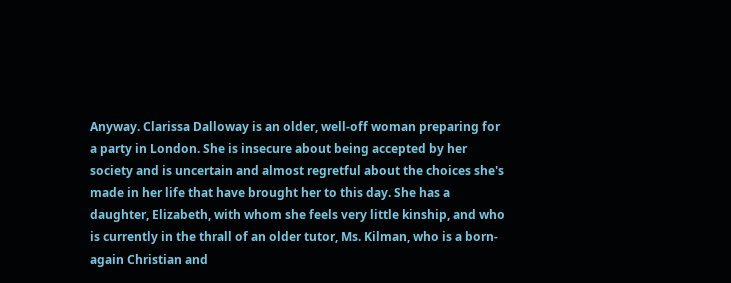Anyway. Clarissa Dalloway is an older, well-off woman preparing for a party in London. She is insecure about being accepted by her society and is uncertain and almost regretful about the choices she's made in her life that have brought her to this day. She has a daughter, Elizabeth, with whom she feels very little kinship, and who is currently in the thrall of an older tutor, Ms. Kilman, who is a born-again Christian and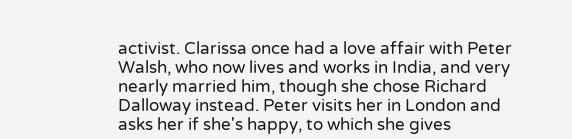activist. Clarissa once had a love affair with Peter Walsh, who now lives and works in India, and very nearly married him, though she chose Richard Dalloway instead. Peter visits her in London and asks her if she's happy, to which she gives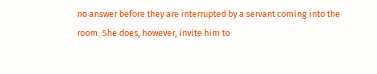no answer before they are interrupted by a servant coming into the room. She does, however, invite him to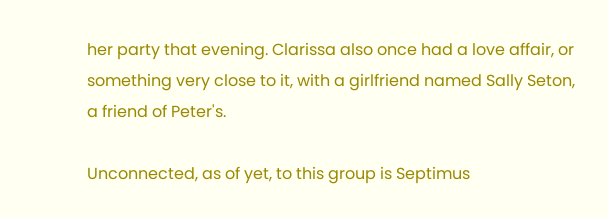her party that evening. Clarissa also once had a love affair, or something very close to it, with a girlfriend named Sally Seton, a friend of Peter's.

Unconnected, as of yet, to this group is Septimus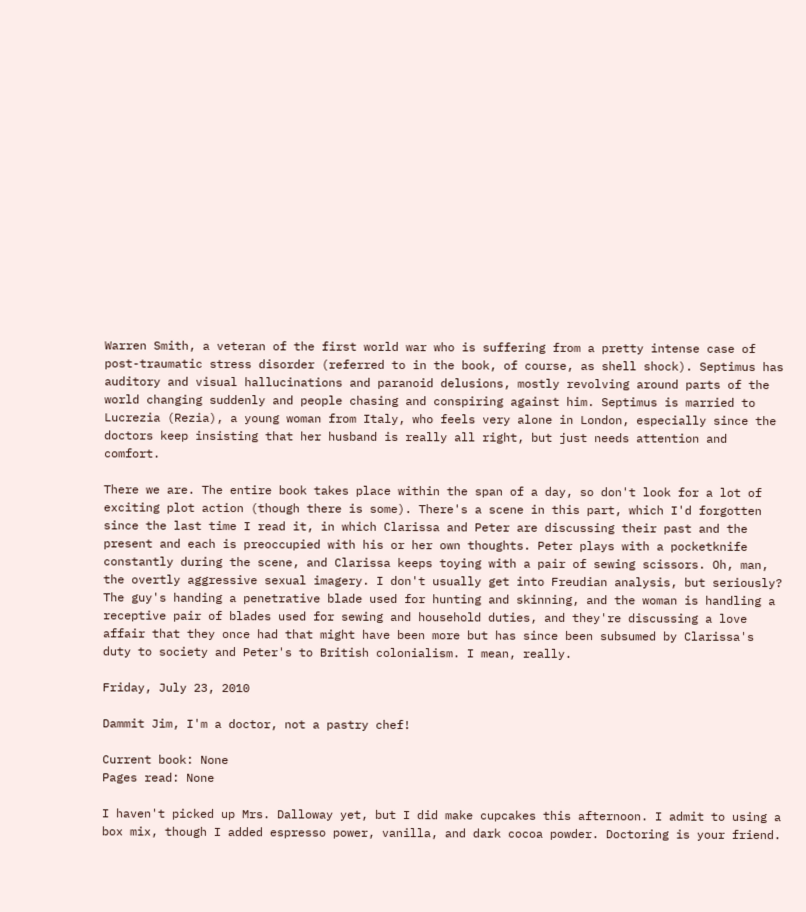Warren Smith, a veteran of the first world war who is suffering from a pretty intense case of post-traumatic stress disorder (referred to in the book, of course, as shell shock). Septimus has auditory and visual hallucinations and paranoid delusions, mostly revolving around parts of the world changing suddenly and people chasing and conspiring against him. Septimus is married to Lucrezia (Rezia), a young woman from Italy, who feels very alone in London, especially since the doctors keep insisting that her husband is really all right, but just needs attention and comfort.

There we are. The entire book takes place within the span of a day, so don't look for a lot of exciting plot action (though there is some). There's a scene in this part, which I'd forgotten since the last time I read it, in which Clarissa and Peter are discussing their past and the present and each is preoccupied with his or her own thoughts. Peter plays with a pocketknife constantly during the scene, and Clarissa keeps toying with a pair of sewing scissors. Oh, man, the overtly aggressive sexual imagery. I don't usually get into Freudian analysis, but seriously? The guy's handing a penetrative blade used for hunting and skinning, and the woman is handling a receptive pair of blades used for sewing and household duties, and they're discussing a love affair that they once had that might have been more but has since been subsumed by Clarissa's duty to society and Peter's to British colonialism. I mean, really.

Friday, July 23, 2010

Dammit Jim, I'm a doctor, not a pastry chef!

Current book: None
Pages read: None

I haven't picked up Mrs. Dalloway yet, but I did make cupcakes this afternoon. I admit to using a box mix, though I added espresso power, vanilla, and dark cocoa powder. Doctoring is your friend.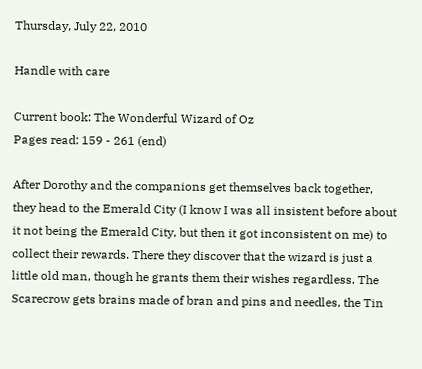Thursday, July 22, 2010

Handle with care

Current book: The Wonderful Wizard of Oz
Pages read: 159 - 261 (end)

After Dorothy and the companions get themselves back together, they head to the Emerald City (I know I was all insistent before about it not being the Emerald City, but then it got inconsistent on me) to collect their rewards. There they discover that the wizard is just a little old man, though he grants them their wishes regardless. The Scarecrow gets brains made of bran and pins and needles, the Tin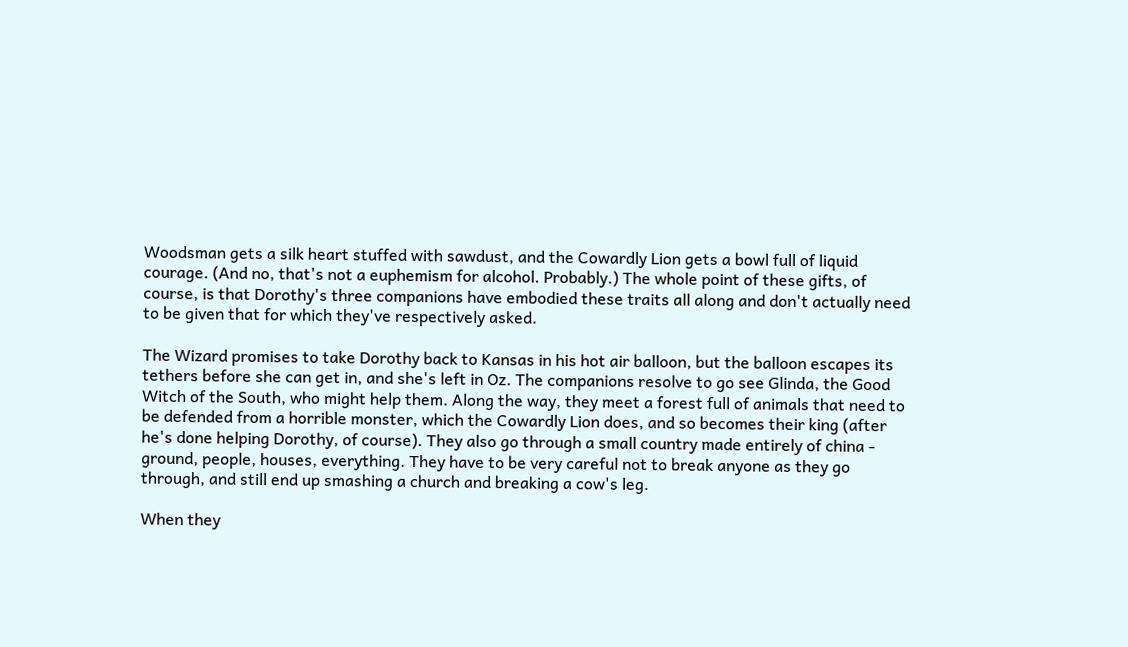Woodsman gets a silk heart stuffed with sawdust, and the Cowardly Lion gets a bowl full of liquid courage. (And no, that's not a euphemism for alcohol. Probably.) The whole point of these gifts, of course, is that Dorothy's three companions have embodied these traits all along and don't actually need to be given that for which they've respectively asked.

The Wizard promises to take Dorothy back to Kansas in his hot air balloon, but the balloon escapes its tethers before she can get in, and she's left in Oz. The companions resolve to go see Glinda, the Good Witch of the South, who might help them. Along the way, they meet a forest full of animals that need to be defended from a horrible monster, which the Cowardly Lion does, and so becomes their king (after he's done helping Dorothy, of course). They also go through a small country made entirely of china - ground, people, houses, everything. They have to be very careful not to break anyone as they go through, and still end up smashing a church and breaking a cow's leg.

When they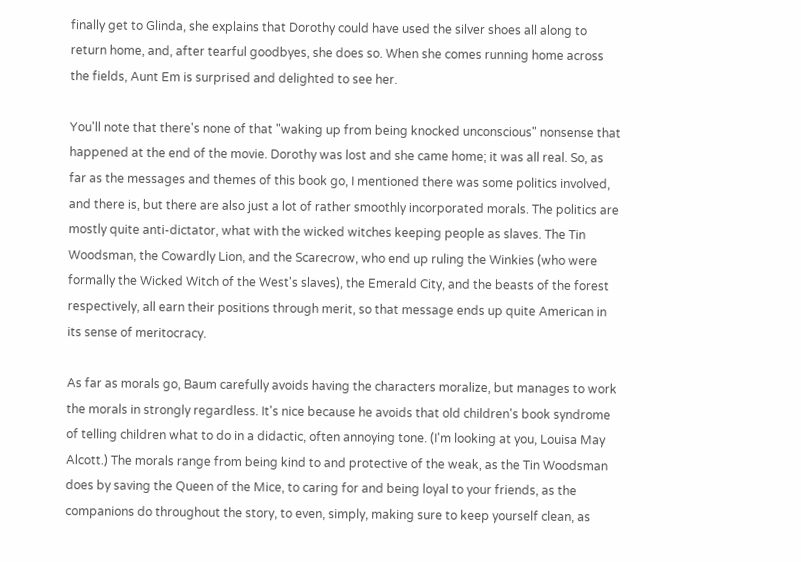finally get to Glinda, she explains that Dorothy could have used the silver shoes all along to return home, and, after tearful goodbyes, she does so. When she comes running home across the fields, Aunt Em is surprised and delighted to see her.

You'll note that there's none of that "waking up from being knocked unconscious" nonsense that happened at the end of the movie. Dorothy was lost and she came home; it was all real. So, as far as the messages and themes of this book go, I mentioned there was some politics involved, and there is, but there are also just a lot of rather smoothly incorporated morals. The politics are mostly quite anti-dictator, what with the wicked witches keeping people as slaves. The Tin Woodsman, the Cowardly Lion, and the Scarecrow, who end up ruling the Winkies (who were formally the Wicked Witch of the West's slaves), the Emerald City, and the beasts of the forest respectively, all earn their positions through merit, so that message ends up quite American in its sense of meritocracy.

As far as morals go, Baum carefully avoids having the characters moralize, but manages to work the morals in strongly regardless. It's nice because he avoids that old children's book syndrome of telling children what to do in a didactic, often annoying tone. (I'm looking at you, Louisa May Alcott.) The morals range from being kind to and protective of the weak, as the Tin Woodsman does by saving the Queen of the Mice, to caring for and being loyal to your friends, as the companions do throughout the story, to even, simply, making sure to keep yourself clean, as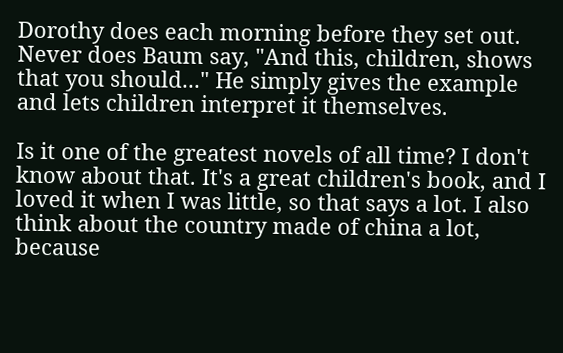Dorothy does each morning before they set out. Never does Baum say, "And this, children, shows that you should..." He simply gives the example and lets children interpret it themselves.

Is it one of the greatest novels of all time? I don't know about that. It's a great children's book, and I loved it when I was little, so that says a lot. I also think about the country made of china a lot, because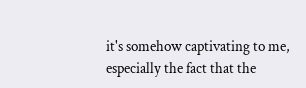it's somehow captivating to me, especially the fact that the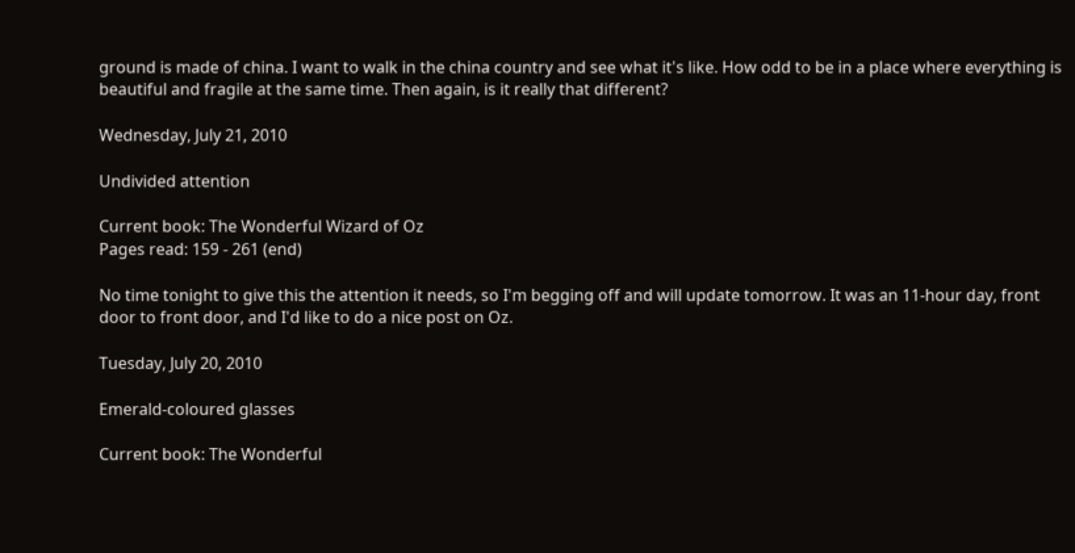ground is made of china. I want to walk in the china country and see what it's like. How odd to be in a place where everything is beautiful and fragile at the same time. Then again, is it really that different?

Wednesday, July 21, 2010

Undivided attention

Current book: The Wonderful Wizard of Oz
Pages read: 159 - 261 (end)

No time tonight to give this the attention it needs, so I'm begging off and will update tomorrow. It was an 11-hour day, front door to front door, and I'd like to do a nice post on Oz.

Tuesday, July 20, 2010

Emerald-coloured glasses

Current book: The Wonderful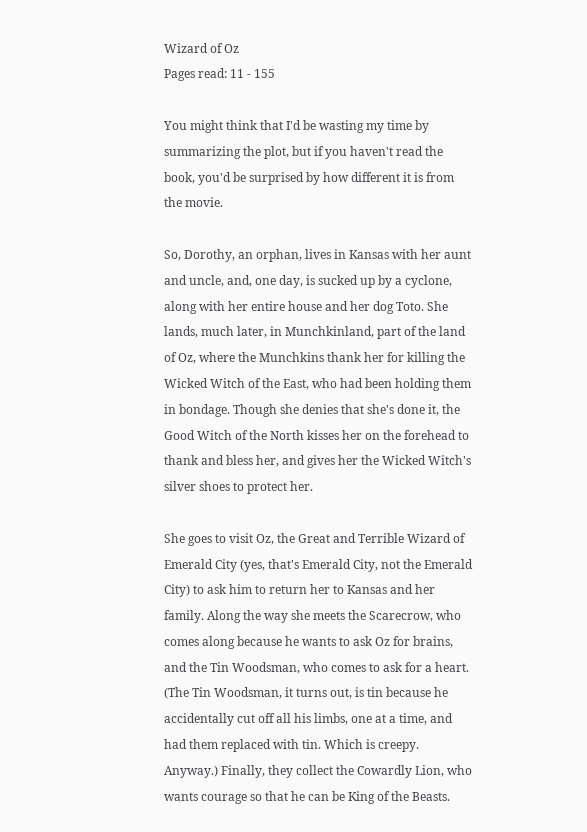Wizard of Oz
Pages read: 11 - 155

You might think that I'd be wasting my time by summarizing the plot, but if you haven't read the book, you'd be surprised by how different it is from the movie.

So, Dorothy, an orphan, lives in Kansas with her aunt and uncle, and, one day, is sucked up by a cyclone, along with her entire house and her dog Toto. She lands, much later, in Munchkinland, part of the land of Oz, where the Munchkins thank her for killing the Wicked Witch of the East, who had been holding them in bondage. Though she denies that she's done it, the Good Witch of the North kisses her on the forehead to thank and bless her, and gives her the Wicked Witch's silver shoes to protect her.

She goes to visit Oz, the Great and Terrible Wizard of Emerald City (yes, that's Emerald City, not the Emerald City) to ask him to return her to Kansas and her family. Along the way she meets the Scarecrow, who comes along because he wants to ask Oz for brains, and the Tin Woodsman, who comes to ask for a heart. (The Tin Woodsman, it turns out, is tin because he accidentally cut off all his limbs, one at a time, and had them replaced with tin. Which is creepy. Anyway.) Finally, they collect the Cowardly Lion, who wants courage so that he can be King of the Beasts.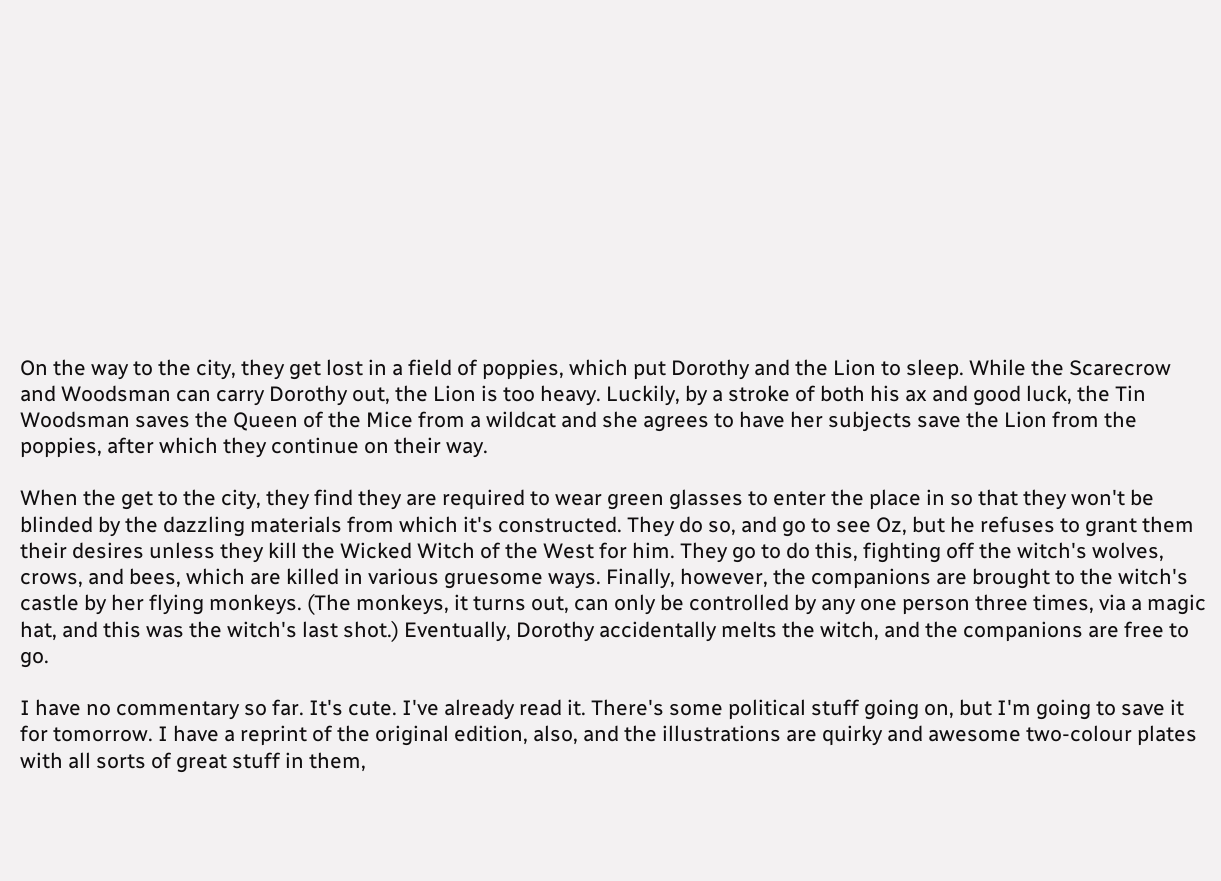On the way to the city, they get lost in a field of poppies, which put Dorothy and the Lion to sleep. While the Scarecrow and Woodsman can carry Dorothy out, the Lion is too heavy. Luckily, by a stroke of both his ax and good luck, the Tin Woodsman saves the Queen of the Mice from a wildcat and she agrees to have her subjects save the Lion from the poppies, after which they continue on their way.

When the get to the city, they find they are required to wear green glasses to enter the place in so that they won't be blinded by the dazzling materials from which it's constructed. They do so, and go to see Oz, but he refuses to grant them their desires unless they kill the Wicked Witch of the West for him. They go to do this, fighting off the witch's wolves, crows, and bees, which are killed in various gruesome ways. Finally, however, the companions are brought to the witch's castle by her flying monkeys. (The monkeys, it turns out, can only be controlled by any one person three times, via a magic hat, and this was the witch's last shot.) Eventually, Dorothy accidentally melts the witch, and the companions are free to go.

I have no commentary so far. It's cute. I've already read it. There's some political stuff going on, but I'm going to save it for tomorrow. I have a reprint of the original edition, also, and the illustrations are quirky and awesome two-colour plates with all sorts of great stuff in them,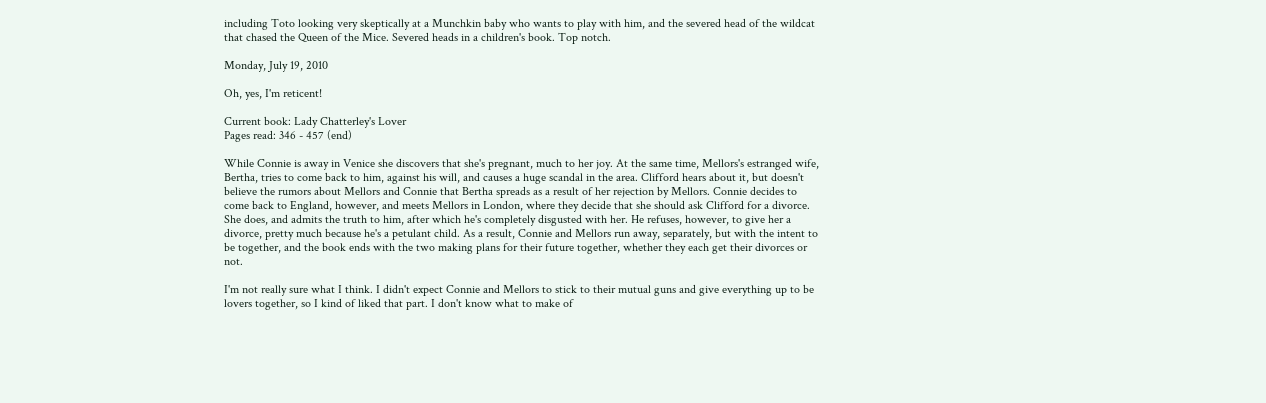including Toto looking very skeptically at a Munchkin baby who wants to play with him, and the severed head of the wildcat that chased the Queen of the Mice. Severed heads in a children's book. Top notch.

Monday, July 19, 2010

Oh, yes, I'm reticent!

Current book: Lady Chatterley's Lover
Pages read: 346 - 457 (end)

While Connie is away in Venice she discovers that she's pregnant, much to her joy. At the same time, Mellors's estranged wife, Bertha, tries to come back to him, against his will, and causes a huge scandal in the area. Clifford hears about it, but doesn't believe the rumors about Mellors and Connie that Bertha spreads as a result of her rejection by Mellors. Connie decides to come back to England, however, and meets Mellors in London, where they decide that she should ask Clifford for a divorce. She does, and admits the truth to him, after which he's completely disgusted with her. He refuses, however, to give her a divorce, pretty much because he's a petulant child. As a result, Connie and Mellors run away, separately, but with the intent to be together, and the book ends with the two making plans for their future together, whether they each get their divorces or not.

I'm not really sure what I think. I didn't expect Connie and Mellors to stick to their mutual guns and give everything up to be lovers together, so I kind of liked that part. I don't know what to make of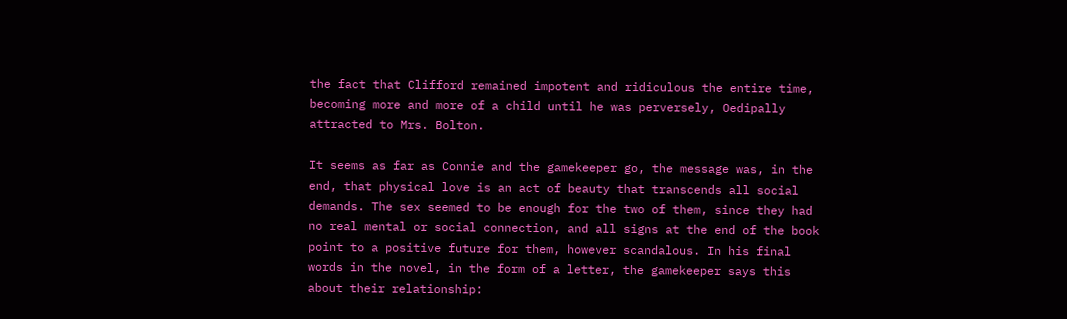the fact that Clifford remained impotent and ridiculous the entire time, becoming more and more of a child until he was perversely, Oedipally attracted to Mrs. Bolton.

It seems as far as Connie and the gamekeeper go, the message was, in the end, that physical love is an act of beauty that transcends all social demands. The sex seemed to be enough for the two of them, since they had no real mental or social connection, and all signs at the end of the book point to a positive future for them, however scandalous. In his final words in the novel, in the form of a letter, the gamekeeper says this about their relationship: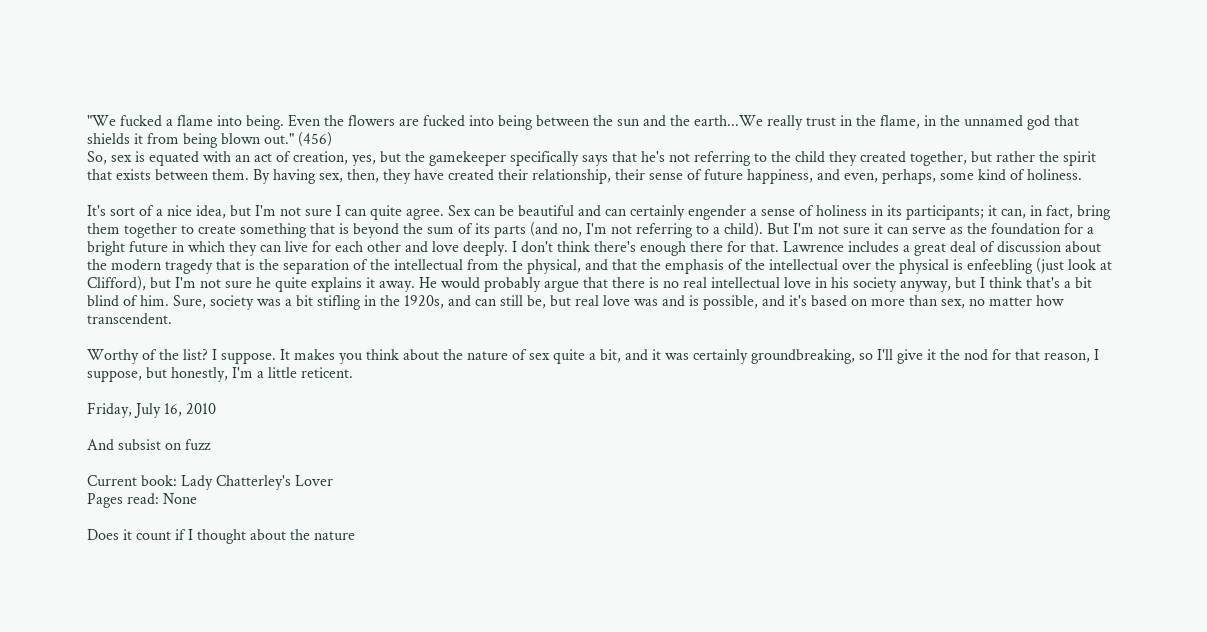"We fucked a flame into being. Even the flowers are fucked into being between the sun and the earth...We really trust in the flame, in the unnamed god that shields it from being blown out." (456)
So, sex is equated with an act of creation, yes, but the gamekeeper specifically says that he's not referring to the child they created together, but rather the spirit that exists between them. By having sex, then, they have created their relationship, their sense of future happiness, and even, perhaps, some kind of holiness.

It's sort of a nice idea, but I'm not sure I can quite agree. Sex can be beautiful and can certainly engender a sense of holiness in its participants; it can, in fact, bring them together to create something that is beyond the sum of its parts (and no, I'm not referring to a child). But I'm not sure it can serve as the foundation for a bright future in which they can live for each other and love deeply. I don't think there's enough there for that. Lawrence includes a great deal of discussion about the modern tragedy that is the separation of the intellectual from the physical, and that the emphasis of the intellectual over the physical is enfeebling (just look at Clifford), but I'm not sure he quite explains it away. He would probably argue that there is no real intellectual love in his society anyway, but I think that's a bit blind of him. Sure, society was a bit stifling in the 1920s, and can still be, but real love was and is possible, and it's based on more than sex, no matter how transcendent.

Worthy of the list? I suppose. It makes you think about the nature of sex quite a bit, and it was certainly groundbreaking, so I'll give it the nod for that reason, I suppose, but honestly, I'm a little reticent.

Friday, July 16, 2010

And subsist on fuzz

Current book: Lady Chatterley's Lover
Pages read: None

Does it count if I thought about the nature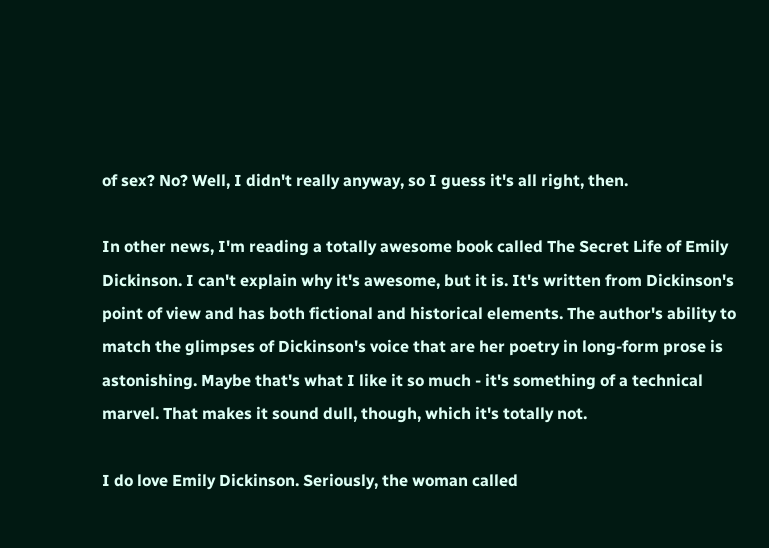of sex? No? Well, I didn't really anyway, so I guess it's all right, then.

In other news, I'm reading a totally awesome book called The Secret Life of Emily Dickinson. I can't explain why it's awesome, but it is. It's written from Dickinson's point of view and has both fictional and historical elements. The author's ability to match the glimpses of Dickinson's voice that are her poetry in long-form prose is astonishing. Maybe that's what I like it so much - it's something of a technical marvel. That makes it sound dull, though, which it's totally not.

I do love Emily Dickinson. Seriously, the woman called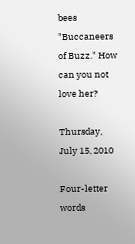bees "Buccaneers of Buzz." How can you not love her?

Thursday, July 15, 2010

Four-letter words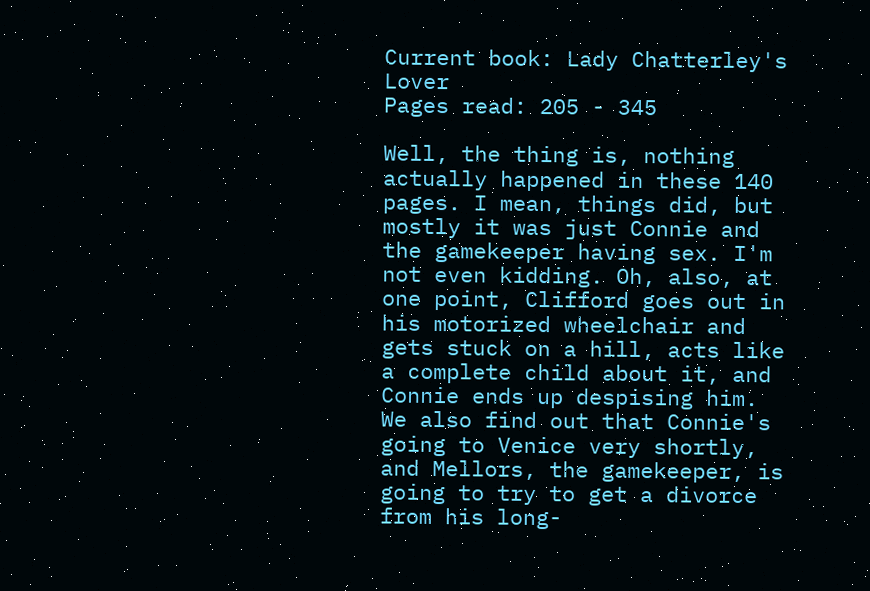Current book: Lady Chatterley's Lover
Pages read: 205 - 345

Well, the thing is, nothing actually happened in these 140 pages. I mean, things did, but mostly it was just Connie and the gamekeeper having sex. I'm not even kidding. Oh, also, at one point, Clifford goes out in his motorized wheelchair and gets stuck on a hill, acts like a complete child about it, and Connie ends up despising him. We also find out that Connie's going to Venice very shortly, and Mellors, the gamekeeper, is going to try to get a divorce from his long-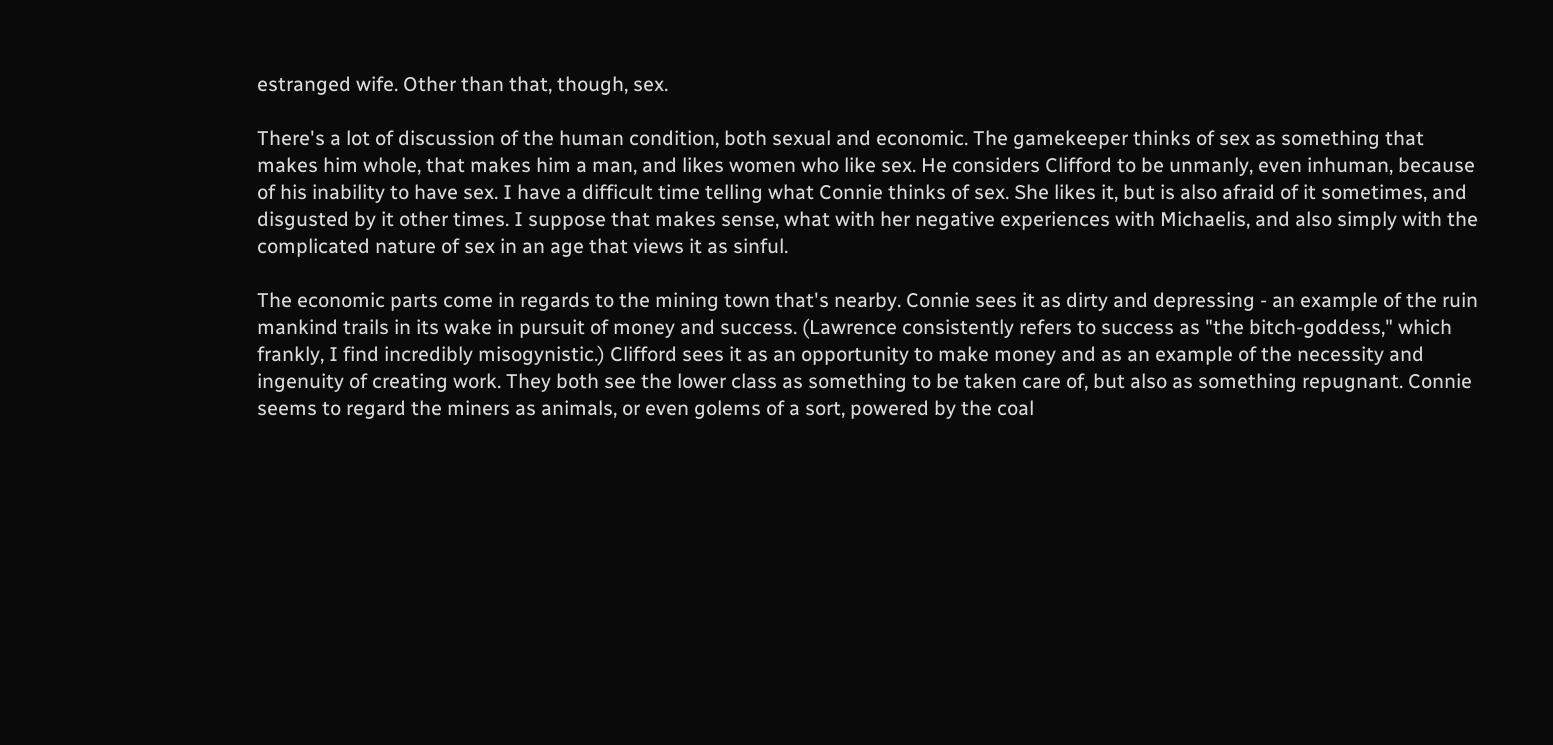estranged wife. Other than that, though, sex.

There's a lot of discussion of the human condition, both sexual and economic. The gamekeeper thinks of sex as something that makes him whole, that makes him a man, and likes women who like sex. He considers Clifford to be unmanly, even inhuman, because of his inability to have sex. I have a difficult time telling what Connie thinks of sex. She likes it, but is also afraid of it sometimes, and disgusted by it other times. I suppose that makes sense, what with her negative experiences with Michaelis, and also simply with the complicated nature of sex in an age that views it as sinful.

The economic parts come in regards to the mining town that's nearby. Connie sees it as dirty and depressing - an example of the ruin mankind trails in its wake in pursuit of money and success. (Lawrence consistently refers to success as "the bitch-goddess," which frankly, I find incredibly misogynistic.) Clifford sees it as an opportunity to make money and as an example of the necessity and ingenuity of creating work. They both see the lower class as something to be taken care of, but also as something repugnant. Connie seems to regard the miners as animals, or even golems of a sort, powered by the coal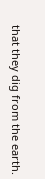that they dig from the earth.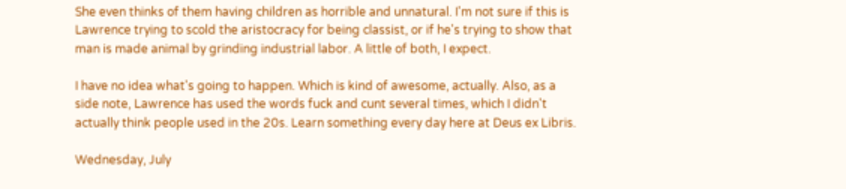She even thinks of them having children as horrible and unnatural. I'm not sure if this is Lawrence trying to scold the aristocracy for being classist, or if he's trying to show that man is made animal by grinding industrial labor. A little of both, I expect.

I have no idea what's going to happen. Which is kind of awesome, actually. Also, as a side note, Lawrence has used the words fuck and cunt several times, which I didn't actually think people used in the 20s. Learn something every day here at Deus ex Libris.

Wednesday, July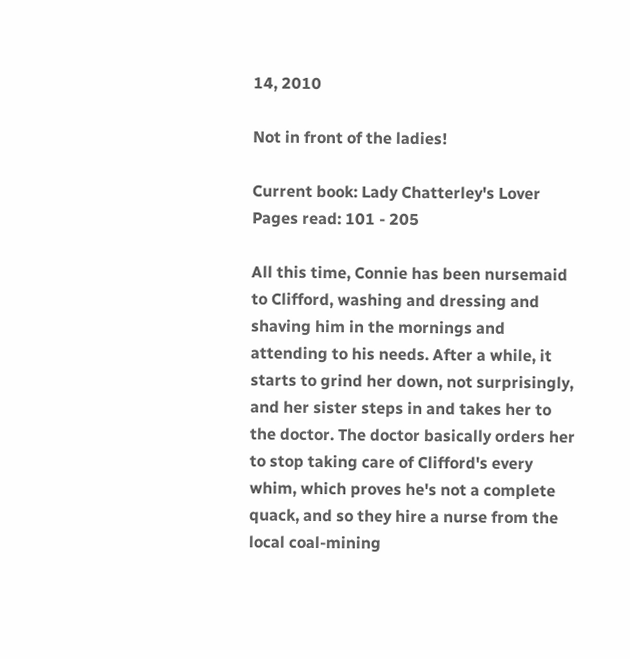14, 2010

Not in front of the ladies!

Current book: Lady Chatterley's Lover
Pages read: 101 - 205

All this time, Connie has been nursemaid to Clifford, washing and dressing and shaving him in the mornings and attending to his needs. After a while, it starts to grind her down, not surprisingly, and her sister steps in and takes her to the doctor. The doctor basically orders her to stop taking care of Clifford's every whim, which proves he's not a complete quack, and so they hire a nurse from the local coal-mining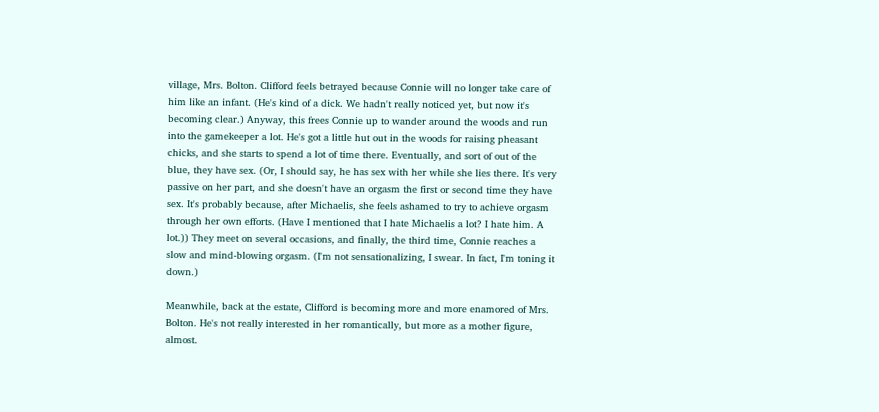village, Mrs. Bolton. Clifford feels betrayed because Connie will no longer take care of him like an infant. (He's kind of a dick. We hadn't really noticed yet, but now it's becoming clear.) Anyway, this frees Connie up to wander around the woods and run into the gamekeeper a lot. He's got a little hut out in the woods for raising pheasant chicks, and she starts to spend a lot of time there. Eventually, and sort of out of the blue, they have sex. (Or, I should say, he has sex with her while she lies there. It's very passive on her part, and she doesn't have an orgasm the first or second time they have sex. It's probably because, after Michaelis, she feels ashamed to try to achieve orgasm through her own efforts. (Have I mentioned that I hate Michaelis a lot? I hate him. A lot.)) They meet on several occasions, and finally, the third time, Connie reaches a slow and mind-blowing orgasm. (I'm not sensationalizing, I swear. In fact, I'm toning it down.)

Meanwhile, back at the estate, Clifford is becoming more and more enamored of Mrs. Bolton. He's not really interested in her romantically, but more as a mother figure, almost.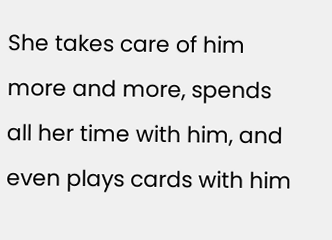She takes care of him more and more, spends all her time with him, and even plays cards with him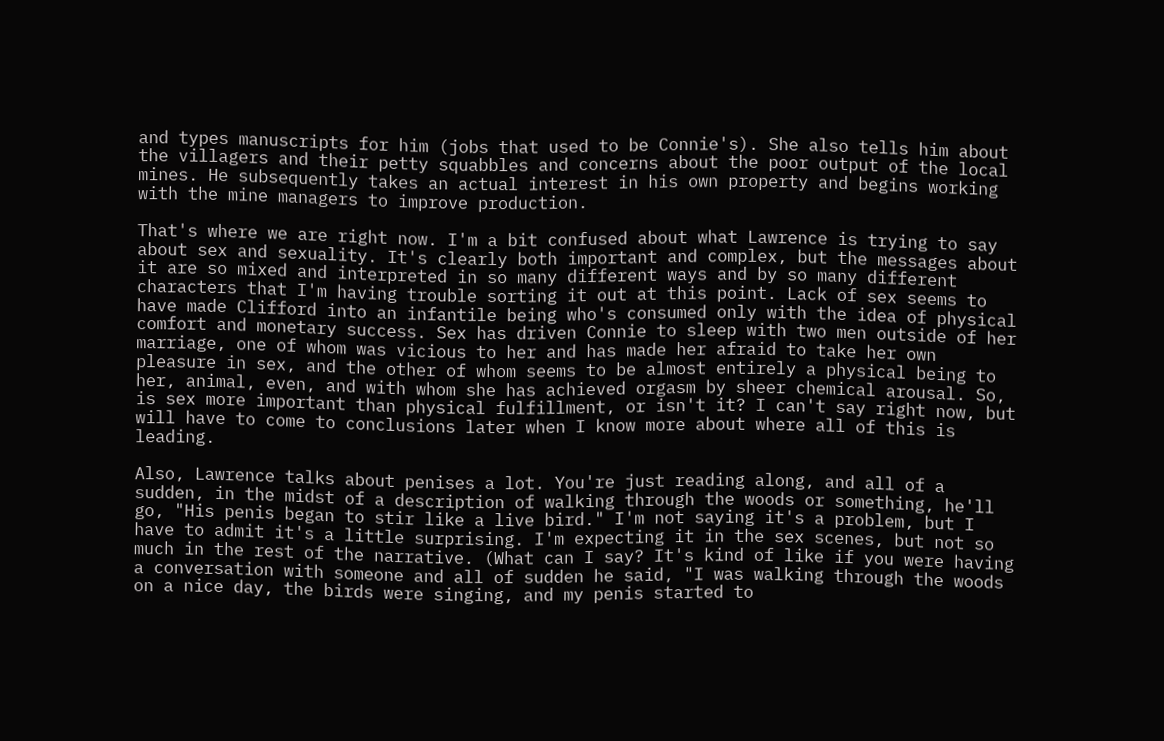and types manuscripts for him (jobs that used to be Connie's). She also tells him about the villagers and their petty squabbles and concerns about the poor output of the local mines. He subsequently takes an actual interest in his own property and begins working with the mine managers to improve production.

That's where we are right now. I'm a bit confused about what Lawrence is trying to say about sex and sexuality. It's clearly both important and complex, but the messages about it are so mixed and interpreted in so many different ways and by so many different characters that I'm having trouble sorting it out at this point. Lack of sex seems to have made Clifford into an infantile being who's consumed only with the idea of physical comfort and monetary success. Sex has driven Connie to sleep with two men outside of her marriage, one of whom was vicious to her and has made her afraid to take her own pleasure in sex, and the other of whom seems to be almost entirely a physical being to her, animal, even, and with whom she has achieved orgasm by sheer chemical arousal. So, is sex more important than physical fulfillment, or isn't it? I can't say right now, but will have to come to conclusions later when I know more about where all of this is leading.

Also, Lawrence talks about penises a lot. You're just reading along, and all of a sudden, in the midst of a description of walking through the woods or something, he'll go, "His penis began to stir like a live bird." I'm not saying it's a problem, but I have to admit it's a little surprising. I'm expecting it in the sex scenes, but not so much in the rest of the narrative. (What can I say? It's kind of like if you were having a conversation with someone and all of sudden he said, "I was walking through the woods on a nice day, the birds were singing, and my penis started to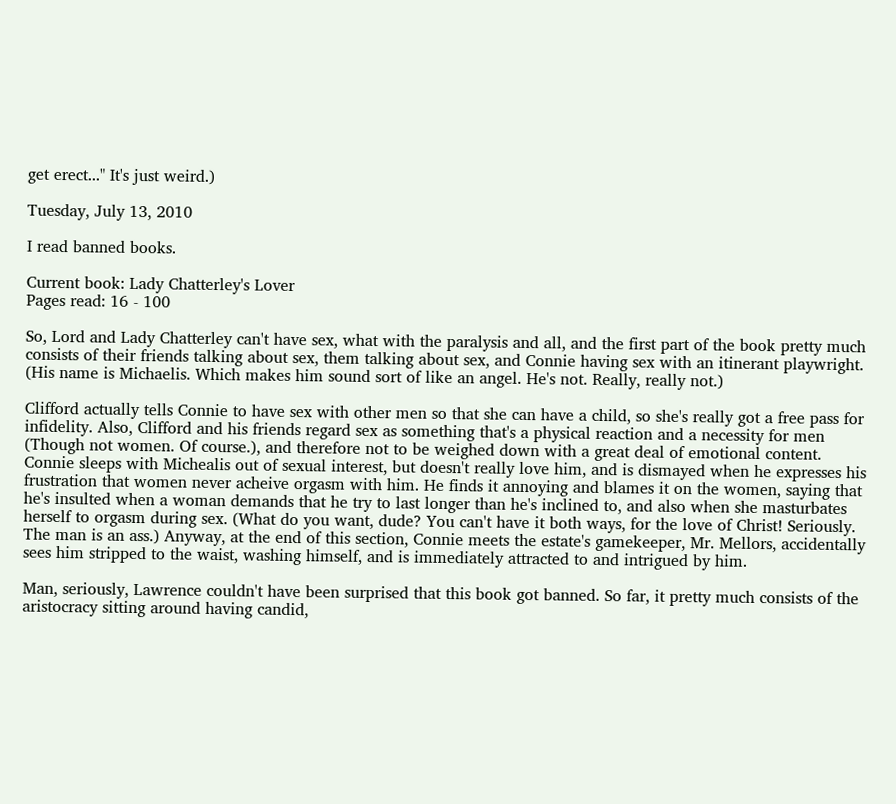get erect..." It's just weird.)

Tuesday, July 13, 2010

I read banned books.

Current book: Lady Chatterley's Lover
Pages read: 16 - 100

So, Lord and Lady Chatterley can't have sex, what with the paralysis and all, and the first part of the book pretty much consists of their friends talking about sex, them talking about sex, and Connie having sex with an itinerant playwright. (His name is Michaelis. Which makes him sound sort of like an angel. He's not. Really, really not.)

Clifford actually tells Connie to have sex with other men so that she can have a child, so she's really got a free pass for infidelity. Also, Clifford and his friends regard sex as something that's a physical reaction and a necessity for men (Though not women. Of course.), and therefore not to be weighed down with a great deal of emotional content. Connie sleeps with Michealis out of sexual interest, but doesn't really love him, and is dismayed when he expresses his frustration that women never acheive orgasm with him. He finds it annoying and blames it on the women, saying that he's insulted when a woman demands that he try to last longer than he's inclined to, and also when she masturbates herself to orgasm during sex. (What do you want, dude? You can't have it both ways, for the love of Christ! Seriously. The man is an ass.) Anyway, at the end of this section, Connie meets the estate's gamekeeper, Mr. Mellors, accidentally sees him stripped to the waist, washing himself, and is immediately attracted to and intrigued by him.

Man, seriously, Lawrence couldn't have been surprised that this book got banned. So far, it pretty much consists of the aristocracy sitting around having candid,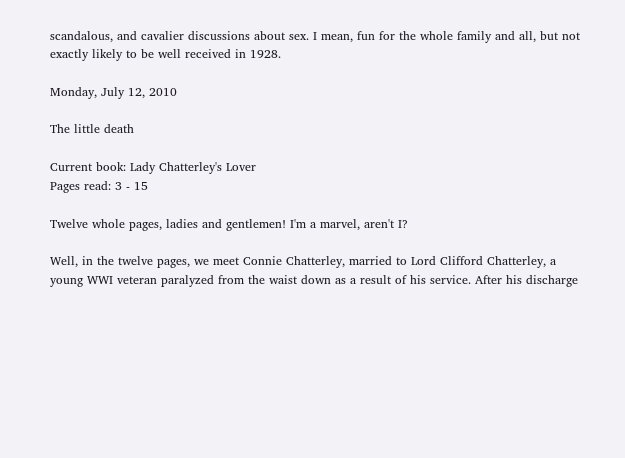scandalous, and cavalier discussions about sex. I mean, fun for the whole family and all, but not exactly likely to be well received in 1928.

Monday, July 12, 2010

The little death

Current book: Lady Chatterley's Lover
Pages read: 3 - 15

Twelve whole pages, ladies and gentlemen! I'm a marvel, aren't I?

Well, in the twelve pages, we meet Connie Chatterley, married to Lord Clifford Chatterley, a young WWI veteran paralyzed from the waist down as a result of his service. After his discharge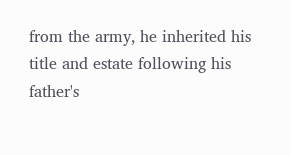from the army, he inherited his title and estate following his father's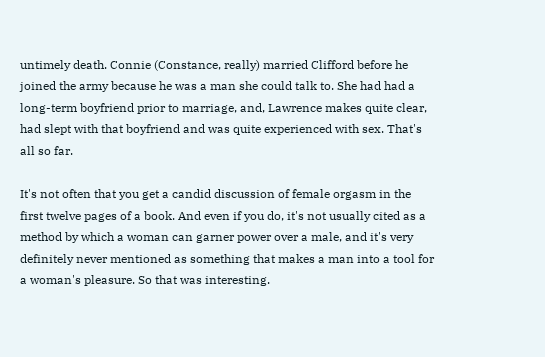untimely death. Connie (Constance, really) married Clifford before he joined the army because he was a man she could talk to. She had had a long-term boyfriend prior to marriage, and, Lawrence makes quite clear, had slept with that boyfriend and was quite experienced with sex. That's all so far.

It's not often that you get a candid discussion of female orgasm in the first twelve pages of a book. And even if you do, it's not usually cited as a method by which a woman can garner power over a male, and it's very definitely never mentioned as something that makes a man into a tool for a woman's pleasure. So that was interesting.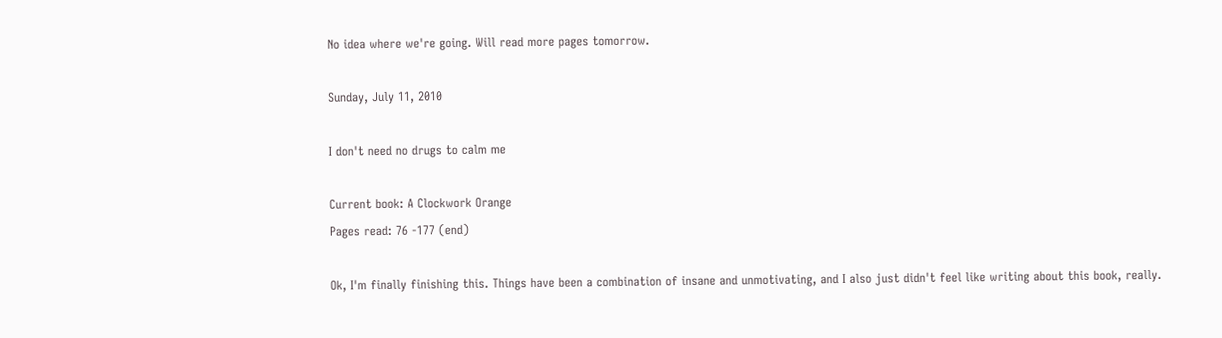No idea where we're going. Will read more pages tomorrow.

Sunday, July 11, 2010

I don't need no drugs to calm me

Current book: A Clockwork Orange
Pages read: 76 -177 (end)

Ok, I'm finally finishing this. Things have been a combination of insane and unmotivating, and I also just didn't feel like writing about this book, really.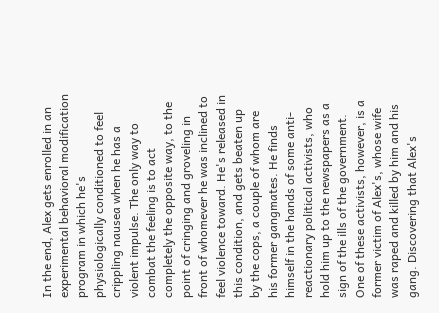In the end, Alex gets enrolled in an experimental behavioral modification program in which he's physiologically conditioned to feel crippling nausea when he has a violent impulse. The only way to combat the feeling is to act completely the opposite way, to the point of cringing and groveling in front of whomever he was inclined to feel violence toward. He's released in this condition, and gets beaten up by the cops, a couple of whom are his former gangmates. He finds himself in the hands of some anti-reactionary political activists, who hold him up to the newspapers as a sign of the ills of the government. One of these activists, however, is a former victim of Alex's, whose wife was raped and killed by him and his gang. Discovering that Alex's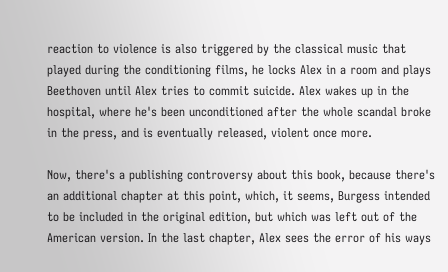reaction to violence is also triggered by the classical music that played during the conditioning films, he locks Alex in a room and plays Beethoven until Alex tries to commit suicide. Alex wakes up in the hospital, where he's been unconditioned after the whole scandal broke in the press, and is eventually released, violent once more.

Now, there's a publishing controversy about this book, because there's an additional chapter at this point, which, it seems, Burgess intended to be included in the original edition, but which was left out of the American version. In the last chapter, Alex sees the error of his ways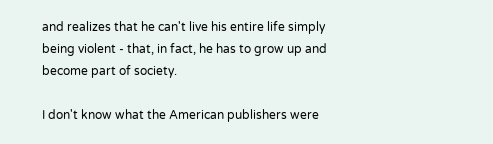and realizes that he can't live his entire life simply being violent - that, in fact, he has to grow up and become part of society.

I don't know what the American publishers were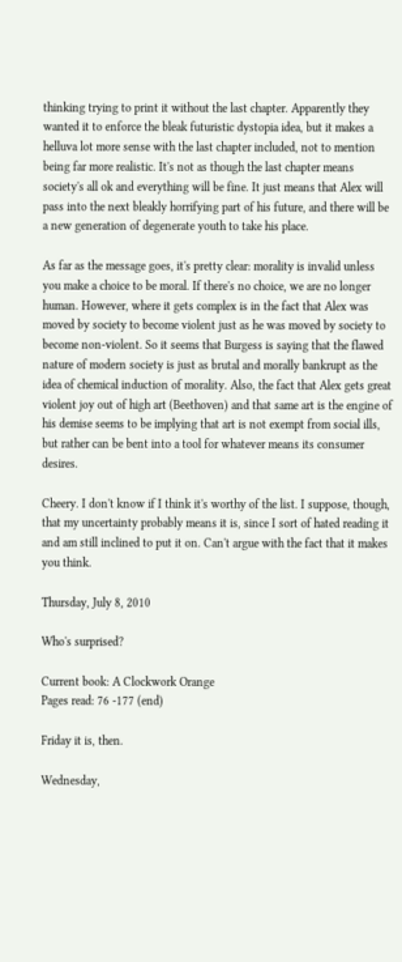thinking trying to print it without the last chapter. Apparently they wanted it to enforce the bleak futuristic dystopia idea, but it makes a helluva lot more sense with the last chapter included, not to mention being far more realistic. It's not as though the last chapter means society's all ok and everything will be fine. It just means that Alex will pass into the next bleakly horrifying part of his future, and there will be a new generation of degenerate youth to take his place.

As far as the message goes, it's pretty clear: morality is invalid unless you make a choice to be moral. If there's no choice, we are no longer human. However, where it gets complex is in the fact that Alex was moved by society to become violent just as he was moved by society to become non-violent. So it seems that Burgess is saying that the flawed nature of modern society is just as brutal and morally bankrupt as the idea of chemical induction of morality. Also, the fact that Alex gets great violent joy out of high art (Beethoven) and that same art is the engine of his demise seems to be implying that art is not exempt from social ills, but rather can be bent into a tool for whatever means its consumer desires.

Cheery. I don't know if I think it's worthy of the list. I suppose, though, that my uncertainty probably means it is, since I sort of hated reading it and am still inclined to put it on. Can't argue with the fact that it makes you think.

Thursday, July 8, 2010

Who's surprised?

Current book: A Clockwork Orange
Pages read: 76 -177 (end)

Friday it is, then.

Wednesday,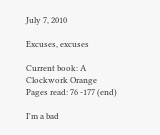July 7, 2010

Excuses, excuses

Current book: A Clockwork Orange
Pages read: 76 -177 (end)

I'm a bad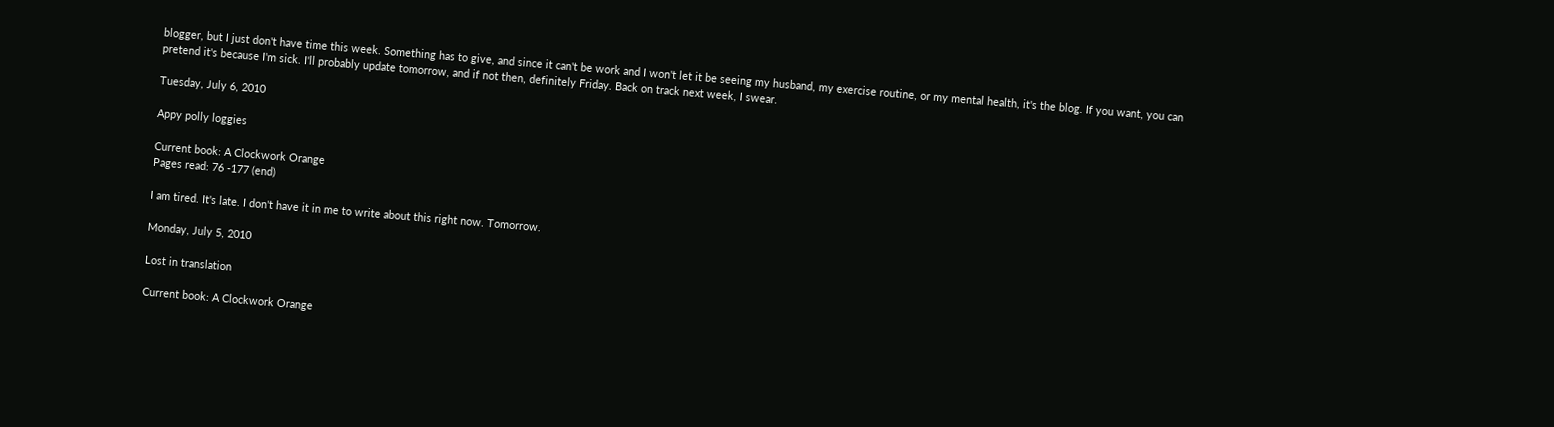blogger, but I just don't have time this week. Something has to give, and since it can't be work and I won't let it be seeing my husband, my exercise routine, or my mental health, it's the blog. If you want, you can pretend it's because I'm sick. I'll probably update tomorrow, and if not then, definitely Friday. Back on track next week, I swear.

Tuesday, July 6, 2010

Appy polly loggies

Current book: A Clockwork Orange
Pages read: 76 -177 (end)

I am tired. It's late. I don't have it in me to write about this right now. Tomorrow.

Monday, July 5, 2010

Lost in translation

Current book: A Clockwork Orange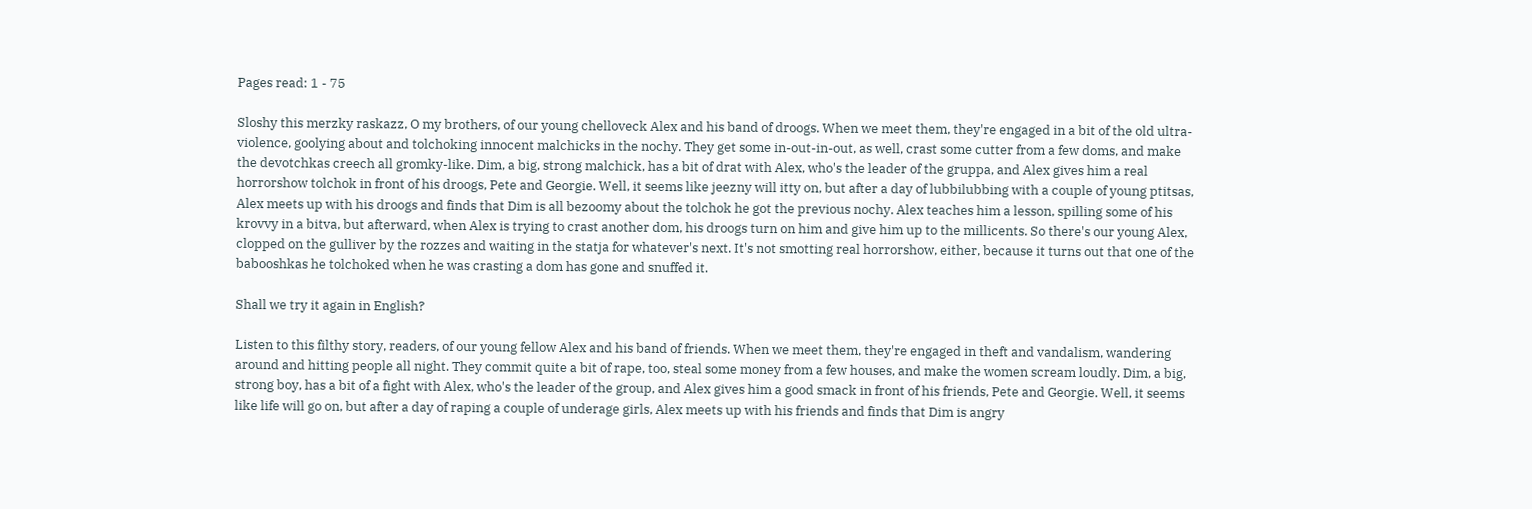Pages read: 1 - 75

Sloshy this merzky raskazz, O my brothers, of our young chelloveck Alex and his band of droogs. When we meet them, they're engaged in a bit of the old ultra-violence, goolying about and tolchoking innocent malchicks in the nochy. They get some in-out-in-out, as well, crast some cutter from a few doms, and make the devotchkas creech all gromky-like. Dim, a big, strong malchick, has a bit of drat with Alex, who's the leader of the gruppa, and Alex gives him a real horrorshow tolchok in front of his droogs, Pete and Georgie. Well, it seems like jeezny will itty on, but after a day of lubbilubbing with a couple of young ptitsas, Alex meets up with his droogs and finds that Dim is all bezoomy about the tolchok he got the previous nochy. Alex teaches him a lesson, spilling some of his krovvy in a bitva, but afterward, when Alex is trying to crast another dom, his droogs turn on him and give him up to the millicents. So there's our young Alex, clopped on the gulliver by the rozzes and waiting in the statja for whatever's next. It's not smotting real horrorshow, either, because it turns out that one of the babooshkas he tolchoked when he was crasting a dom has gone and snuffed it.

Shall we try it again in English?

Listen to this filthy story, readers, of our young fellow Alex and his band of friends. When we meet them, they're engaged in theft and vandalism, wandering around and hitting people all night. They commit quite a bit of rape, too, steal some money from a few houses, and make the women scream loudly. Dim, a big, strong boy, has a bit of a fight with Alex, who's the leader of the group, and Alex gives him a good smack in front of his friends, Pete and Georgie. Well, it seems like life will go on, but after a day of raping a couple of underage girls, Alex meets up with his friends and finds that Dim is angry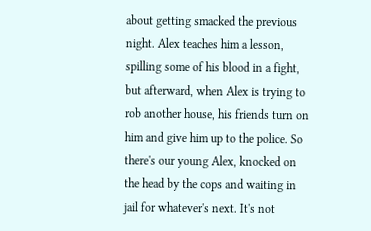about getting smacked the previous night. Alex teaches him a lesson, spilling some of his blood in a fight, but afterward, when Alex is trying to rob another house, his friends turn on him and give him up to the police. So there's our young Alex, knocked on the head by the cops and waiting in jail for whatever's next. It's not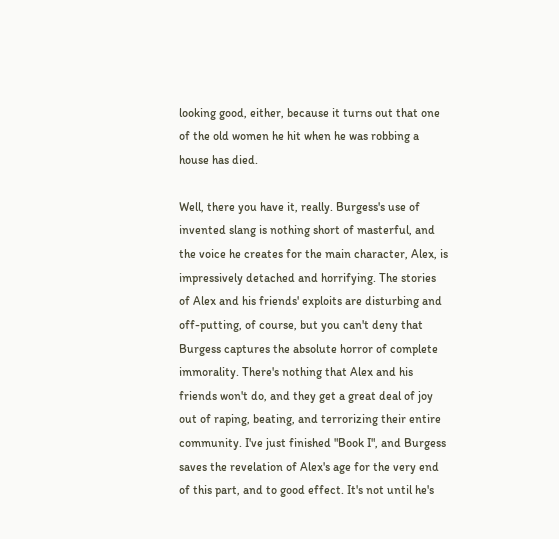looking good, either, because it turns out that one of the old women he hit when he was robbing a house has died.

Well, there you have it, really. Burgess's use of invented slang is nothing short of masterful, and the voice he creates for the main character, Alex, is impressively detached and horrifying. The stories of Alex and his friends' exploits are disturbing and off-putting, of course, but you can't deny that Burgess captures the absolute horror of complete immorality. There's nothing that Alex and his friends won't do, and they get a great deal of joy out of raping, beating, and terrorizing their entire community. I've just finished "Book I", and Burgess saves the revelation of Alex's age for the very end of this part, and to good effect. It's not until he's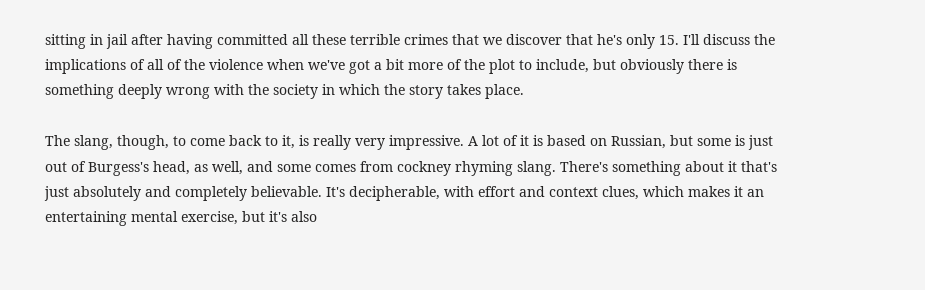sitting in jail after having committed all these terrible crimes that we discover that he's only 15. I'll discuss the implications of all of the violence when we've got a bit more of the plot to include, but obviously there is something deeply wrong with the society in which the story takes place.

The slang, though, to come back to it, is really very impressive. A lot of it is based on Russian, but some is just out of Burgess's head, as well, and some comes from cockney rhyming slang. There's something about it that's just absolutely and completely believable. It's decipherable, with effort and context clues, which makes it an entertaining mental exercise, but it's also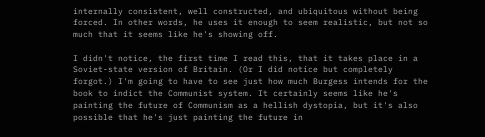internally consistent, well constructed, and ubiquitous without being forced. In other words, he uses it enough to seem realistic, but not so much that it seems like he's showing off.

I didn't notice, the first time I read this, that it takes place in a Soviet-state version of Britain. (Or I did notice but completely forgot.) I'm going to have to see just how much Burgess intends for the book to indict the Communist system. It certainly seems like he's painting the future of Communism as a hellish dystopia, but it's also possible that he's just painting the future in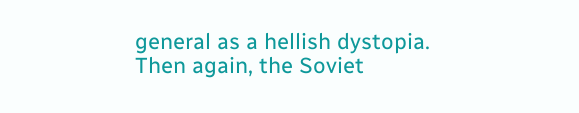general as a hellish dystopia. Then again, the Soviet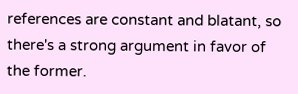references are constant and blatant, so there's a strong argument in favor of the former.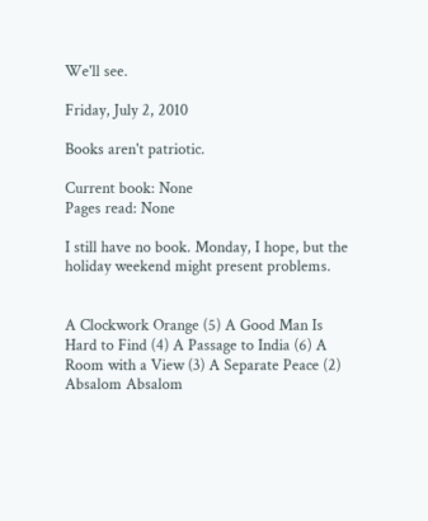We'll see.

Friday, July 2, 2010

Books aren't patriotic.

Current book: None
Pages read: None

I still have no book. Monday, I hope, but the holiday weekend might present problems.


A Clockwork Orange (5) A Good Man Is Hard to Find (4) A Passage to India (6) A Room with a View (3) A Separate Peace (2) Absalom Absalom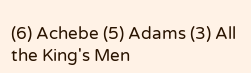(6) Achebe (5) Adams (3) All the King's Men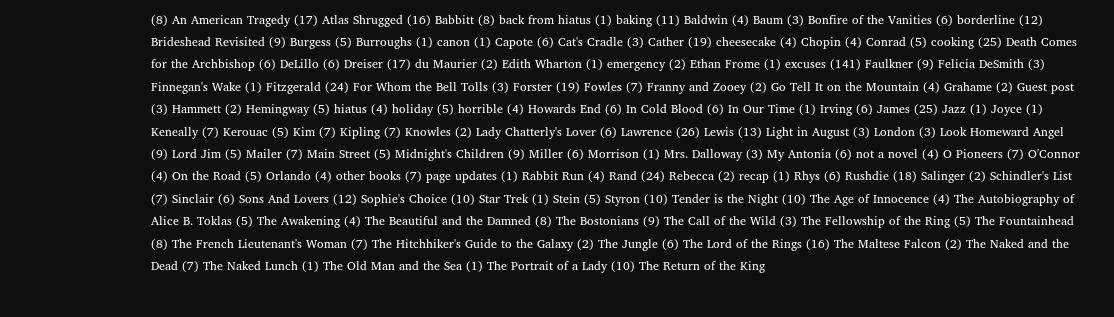(8) An American Tragedy (17) Atlas Shrugged (16) Babbitt (8) back from hiatus (1) baking (11) Baldwin (4) Baum (3) Bonfire of the Vanities (6) borderline (12) Brideshead Revisited (9) Burgess (5) Burroughs (1) canon (1) Capote (6) Cat's Cradle (3) Cather (19) cheesecake (4) Chopin (4) Conrad (5) cooking (25) Death Comes for the Archbishop (6) DeLillo (6) Dreiser (17) du Maurier (2) Edith Wharton (1) emergency (2) Ethan Frome (1) excuses (141) Faulkner (9) Felicia DeSmith (3) Finnegan's Wake (1) Fitzgerald (24) For Whom the Bell Tolls (3) Forster (19) Fowles (7) Franny and Zooey (2) Go Tell It on the Mountain (4) Grahame (2) Guest post (3) Hammett (2) Hemingway (5) hiatus (4) holiday (5) horrible (4) Howards End (6) In Cold Blood (6) In Our Time (1) Irving (6) James (25) Jazz (1) Joyce (1) Keneally (7) Kerouac (5) Kim (7) Kipling (7) Knowles (2) Lady Chatterly's Lover (6) Lawrence (26) Lewis (13) Light in August (3) London (3) Look Homeward Angel (9) Lord Jim (5) Mailer (7) Main Street (5) Midnight's Children (9) Miller (6) Morrison (1) Mrs. Dalloway (3) My Antonia (6) not a novel (4) O Pioneers (7) O'Connor (4) On the Road (5) Orlando (4) other books (7) page updates (1) Rabbit Run (4) Rand (24) Rebecca (2) recap (1) Rhys (6) Rushdie (18) Salinger (2) Schindler's List (7) Sinclair (6) Sons And Lovers (12) Sophie's Choice (10) Star Trek (1) Stein (5) Styron (10) Tender is the Night (10) The Age of Innocence (4) The Autobiography of Alice B. Toklas (5) The Awakening (4) The Beautiful and the Damned (8) The Bostonians (9) The Call of the Wild (3) The Fellowship of the Ring (5) The Fountainhead (8) The French Lieutenant's Woman (7) The Hitchhiker's Guide to the Galaxy (2) The Jungle (6) The Lord of the Rings (16) The Maltese Falcon (2) The Naked and the Dead (7) The Naked Lunch (1) The Old Man and the Sea (1) The Portrait of a Lady (10) The Return of the King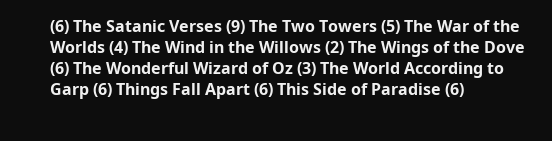(6) The Satanic Verses (9) The Two Towers (5) The War of the Worlds (4) The Wind in the Willows (2) The Wings of the Dove (6) The Wonderful Wizard of Oz (3) The World According to Garp (6) Things Fall Apart (6) This Side of Paradise (6)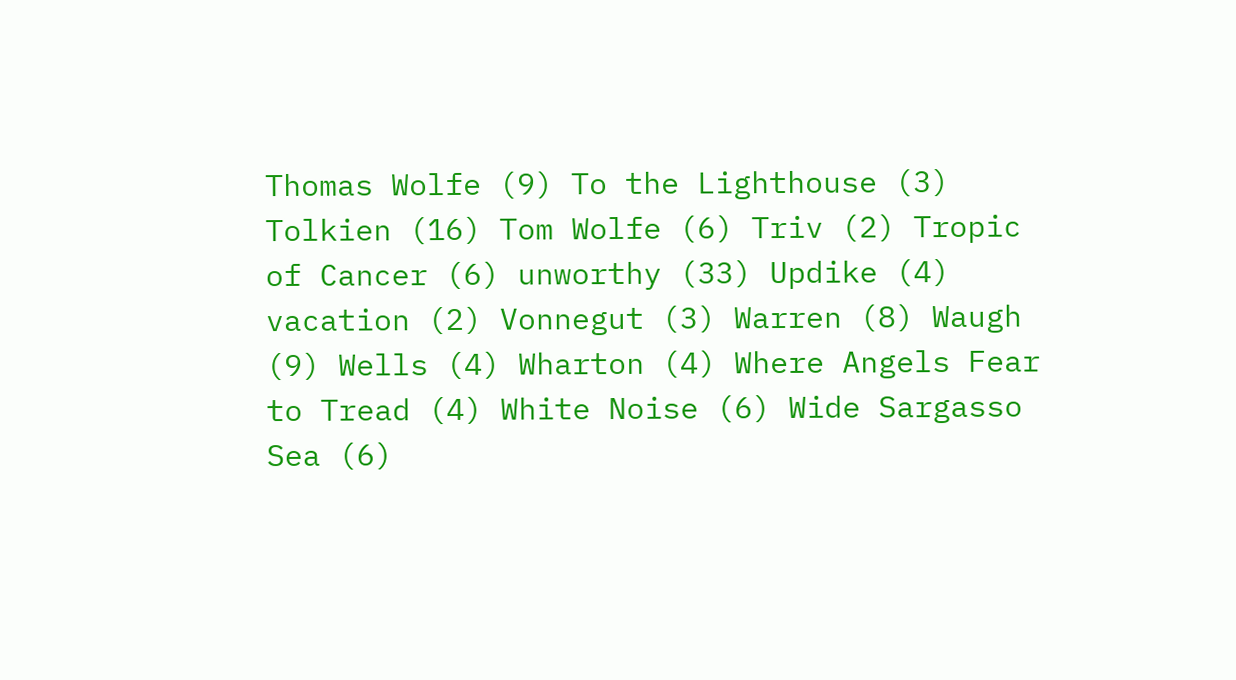Thomas Wolfe (9) To the Lighthouse (3) Tolkien (16) Tom Wolfe (6) Triv (2) Tropic of Cancer (6) unworthy (33) Updike (4) vacation (2) Vonnegut (3) Warren (8) Waugh (9) Wells (4) Wharton (4) Where Angels Fear to Tread (4) White Noise (6) Wide Sargasso Sea (6)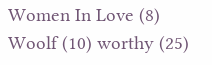Women In Love (8) Woolf (10) worthy (25)